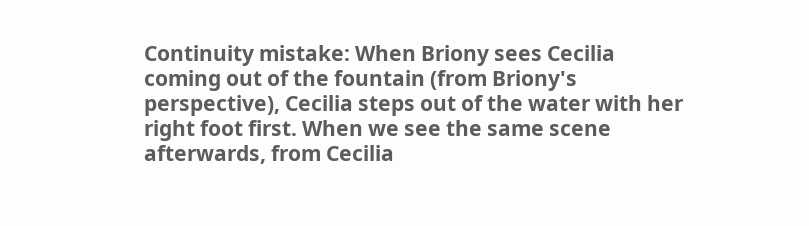Continuity mistake: When Briony sees Cecilia coming out of the fountain (from Briony's perspective), Cecilia steps out of the water with her right foot first. When we see the same scene afterwards, from Cecilia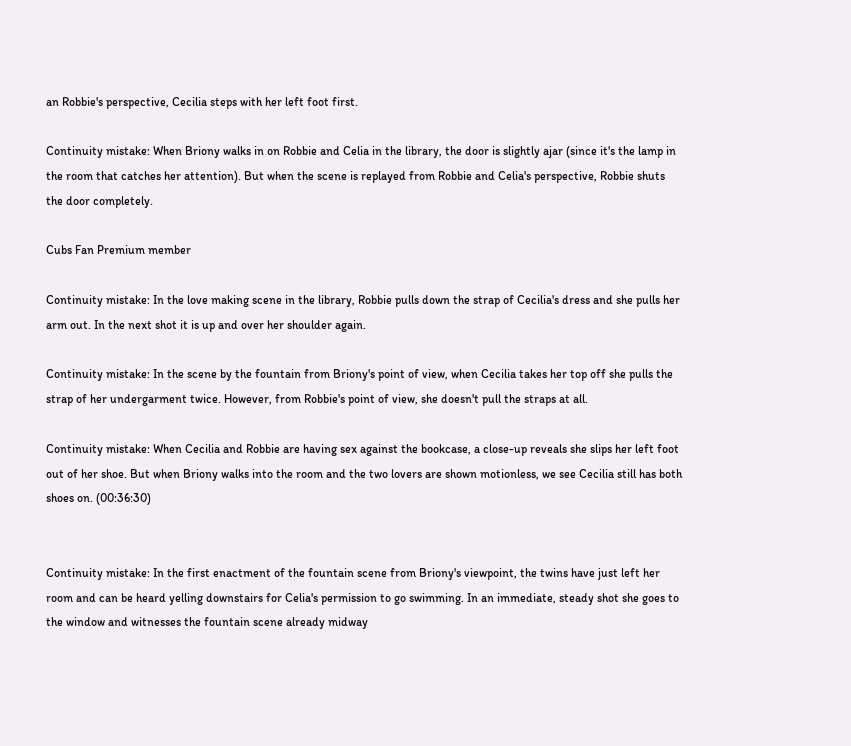an Robbie's perspective, Cecilia steps with her left foot first.

Continuity mistake: When Briony walks in on Robbie and Celia in the library, the door is slightly ajar (since it's the lamp in the room that catches her attention). But when the scene is replayed from Robbie and Celia's perspective, Robbie shuts the door completely.

Cubs Fan Premium member

Continuity mistake: In the love making scene in the library, Robbie pulls down the strap of Cecilia's dress and she pulls her arm out. In the next shot it is up and over her shoulder again.

Continuity mistake: In the scene by the fountain from Briony's point of view, when Cecilia takes her top off she pulls the strap of her undergarment twice. However, from Robbie's point of view, she doesn't pull the straps at all.

Continuity mistake: When Cecilia and Robbie are having sex against the bookcase, a close-up reveals she slips her left foot out of her shoe. But when Briony walks into the room and the two lovers are shown motionless, we see Cecilia still has both shoes on. (00:36:30)


Continuity mistake: In the first enactment of the fountain scene from Briony's viewpoint, the twins have just left her room and can be heard yelling downstairs for Celia's permission to go swimming. In an immediate, steady shot she goes to the window and witnesses the fountain scene already midway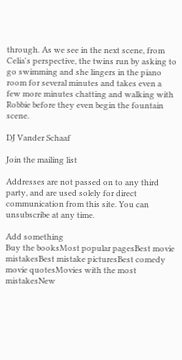through. As we see in the next scene, from Celia's perspective, the twins run by asking to go swimming and she lingers in the piano room for several minutes and takes even a few more minutes chatting and walking with Robbie before they even begin the fountain scene.

DJ Vander Schaaf

Join the mailing list

Addresses are not passed on to any third party, and are used solely for direct communication from this site. You can unsubscribe at any time.

Add something
Buy the booksMost popular pagesBest movie mistakesBest mistake picturesBest comedy movie quotesMovies with the most mistakesNew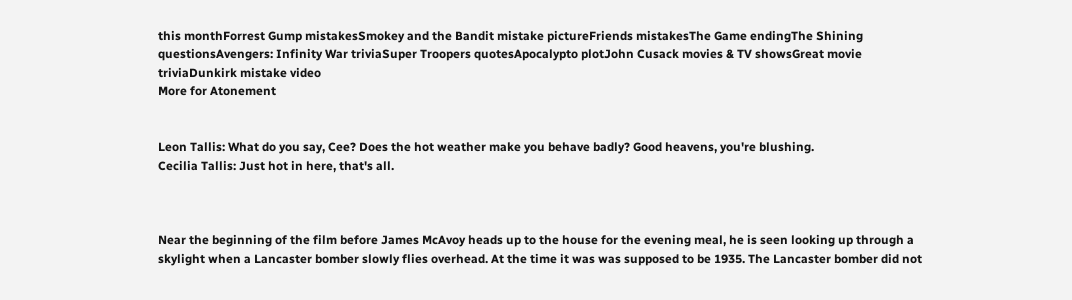this monthForrest Gump mistakesSmokey and the Bandit mistake pictureFriends mistakesThe Game endingThe Shining questionsAvengers: Infinity War triviaSuper Troopers quotesApocalypto plotJohn Cusack movies & TV showsGreat movie triviaDunkirk mistake video
More for Atonement


Leon Tallis: What do you say, Cee? Does the hot weather make you behave badly? Good heavens, you're blushing.
Cecilia Tallis: Just hot in here, that's all.



Near the beginning of the film before James McAvoy heads up to the house for the evening meal, he is seen looking up through a skylight when a Lancaster bomber slowly flies overhead. At the time it was was supposed to be 1935. The Lancaster bomber did not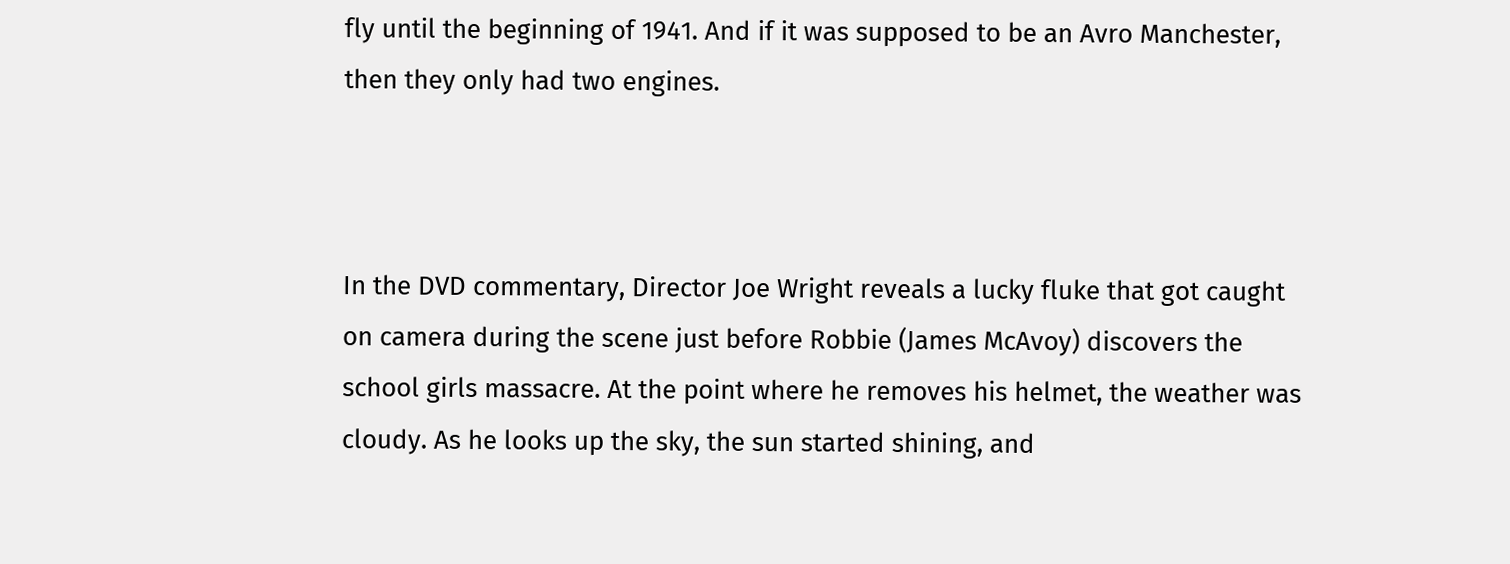fly until the beginning of 1941. And if it was supposed to be an Avro Manchester, then they only had two engines.



In the DVD commentary, Director Joe Wright reveals a lucky fluke that got caught on camera during the scene just before Robbie (James McAvoy) discovers the school girls massacre. At the point where he removes his helmet, the weather was cloudy. As he looks up the sky, the sun started shining, and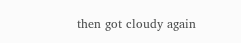then got cloudy again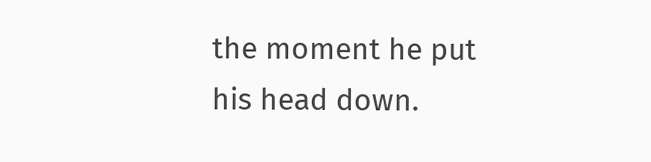the moment he put his head down.